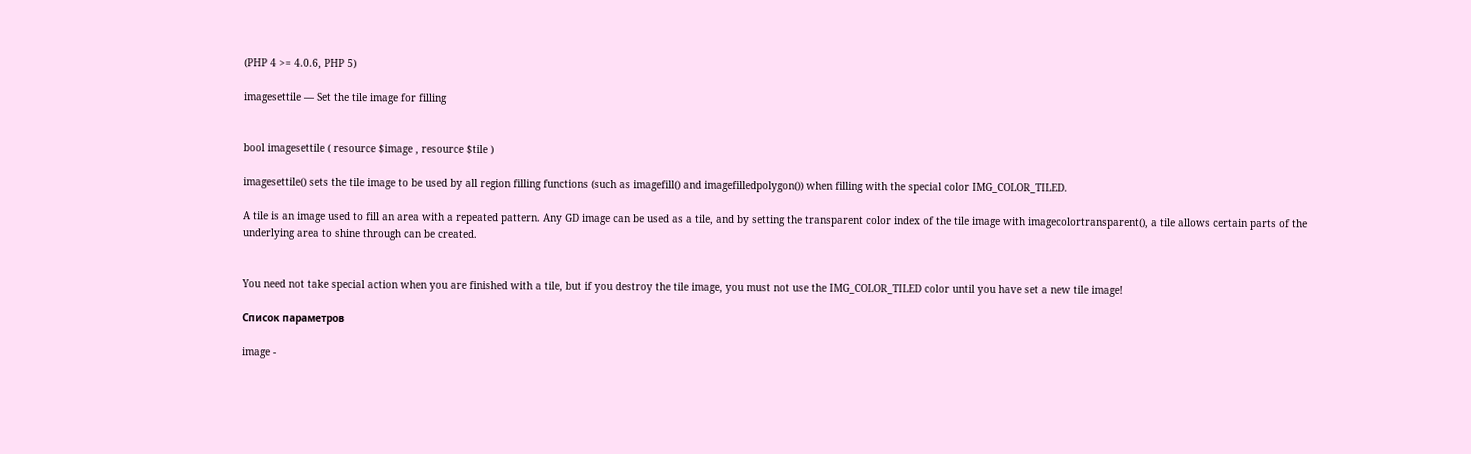(PHP 4 >= 4.0.6, PHP 5)

imagesettile — Set the tile image for filling


bool imagesettile ( resource $image , resource $tile )

imagesettile() sets the tile image to be used by all region filling functions (such as imagefill() and imagefilledpolygon()) when filling with the special color IMG_COLOR_TILED.

A tile is an image used to fill an area with a repeated pattern. Any GD image can be used as a tile, and by setting the transparent color index of the tile image with imagecolortransparent(), a tile allows certain parts of the underlying area to shine through can be created.


You need not take special action when you are finished with a tile, but if you destroy the tile image, you must not use the IMG_COLOR_TILED color until you have set a new tile image!

Список параметров

image -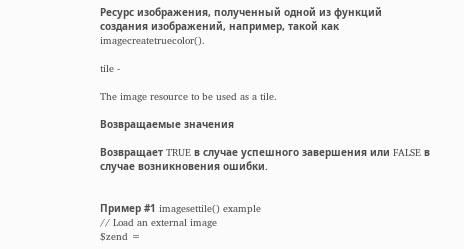Ресурс изображения, полученный одной из функций создания изображений, например, такой как imagecreatetruecolor().

tile -

The image resource to be used as a tile.

Возвращаемые значения

Возвращает TRUE в случае успешного завершения или FALSE в случае возникновения ошибки.


Пример #1 imagesettile() example
// Load an external image
$zend =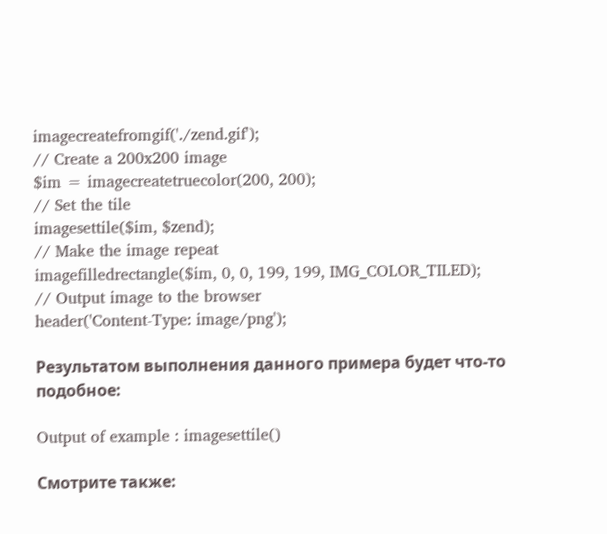imagecreatefromgif('./zend.gif');
// Create a 200x200 image
$im = imagecreatetruecolor(200, 200);
// Set the tile
imagesettile($im, $zend);
// Make the image repeat
imagefilledrectangle($im, 0, 0, 199, 199, IMG_COLOR_TILED);
// Output image to the browser
header('Content-Type: image/png');

Результатом выполнения данного примера будет что-то подобное:

Output of example : imagesettile()

Смотрите также: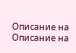Описание на
Описание на